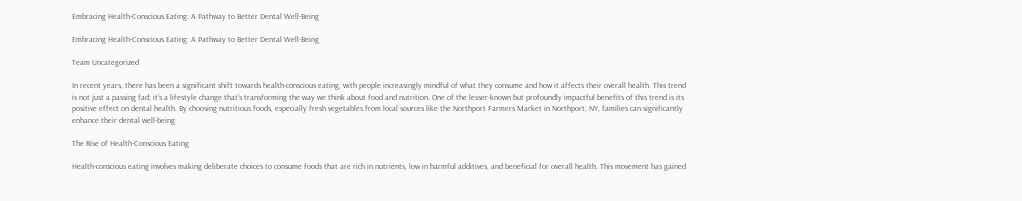Embracing Health-Conscious Eating: A Pathway to Better Dental Well-Being

Embracing Health-Conscious Eating: A Pathway to Better Dental Well-Being

Team Uncategorized

In recent years, there has been a significant shift towards health-conscious eating, with people increasingly mindful of what they consume and how it affects their overall health. This trend is not just a passing fad; it’s a lifestyle change that’s transforming the way we think about food and nutrition. One of the lesser-known but profoundly impactful benefits of this trend is its positive effect on dental health. By choosing nutritious foods, especially fresh vegetables from local sources like the Northport Farmers Market in Northport, NY, families can significantly enhance their dental well-being.

The Rise of Health-Conscious Eating

Health-conscious eating involves making deliberate choices to consume foods that are rich in nutrients, low in harmful additives, and beneficial for overall health. This movement has gained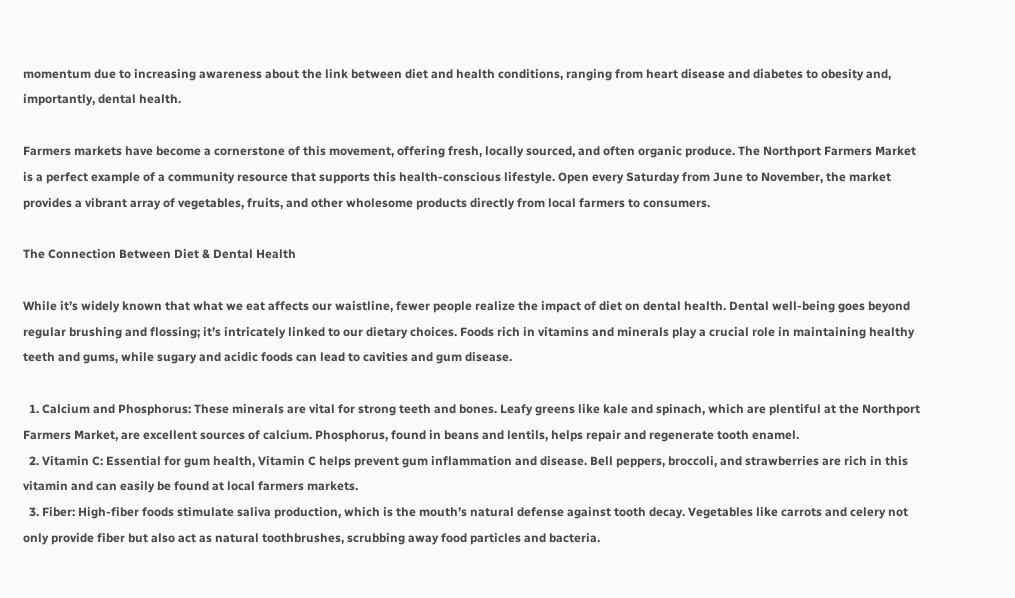momentum due to increasing awareness about the link between diet and health conditions, ranging from heart disease and diabetes to obesity and, importantly, dental health.

Farmers markets have become a cornerstone of this movement, offering fresh, locally sourced, and often organic produce. The Northport Farmers Market is a perfect example of a community resource that supports this health-conscious lifestyle. Open every Saturday from June to November, the market provides a vibrant array of vegetables, fruits, and other wholesome products directly from local farmers to consumers.

The Connection Between Diet & Dental Health

While it’s widely known that what we eat affects our waistline, fewer people realize the impact of diet on dental health. Dental well-being goes beyond regular brushing and flossing; it’s intricately linked to our dietary choices. Foods rich in vitamins and minerals play a crucial role in maintaining healthy teeth and gums, while sugary and acidic foods can lead to cavities and gum disease.

  1. Calcium and Phosphorus: These minerals are vital for strong teeth and bones. Leafy greens like kale and spinach, which are plentiful at the Northport Farmers Market, are excellent sources of calcium. Phosphorus, found in beans and lentils, helps repair and regenerate tooth enamel.
  2. Vitamin C: Essential for gum health, Vitamin C helps prevent gum inflammation and disease. Bell peppers, broccoli, and strawberries are rich in this vitamin and can easily be found at local farmers markets.
  3. Fiber: High-fiber foods stimulate saliva production, which is the mouth’s natural defense against tooth decay. Vegetables like carrots and celery not only provide fiber but also act as natural toothbrushes, scrubbing away food particles and bacteria.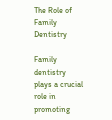The Role of Family Dentistry

Family dentistry plays a crucial role in promoting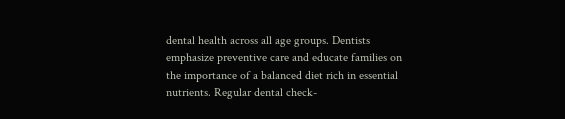dental health across all age groups. Dentists emphasize preventive care and educate families on the importance of a balanced diet rich in essential nutrients. Regular dental check-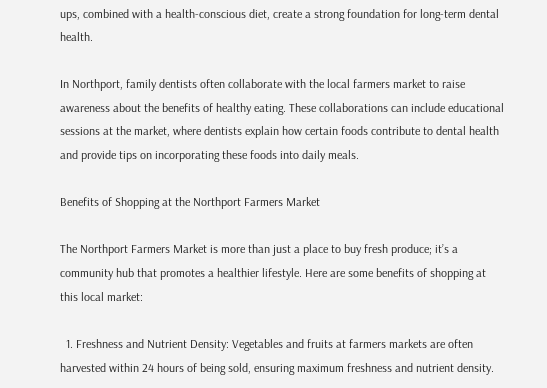ups, combined with a health-conscious diet, create a strong foundation for long-term dental health.

In Northport, family dentists often collaborate with the local farmers market to raise awareness about the benefits of healthy eating. These collaborations can include educational sessions at the market, where dentists explain how certain foods contribute to dental health and provide tips on incorporating these foods into daily meals.

Benefits of Shopping at the Northport Farmers Market

The Northport Farmers Market is more than just a place to buy fresh produce; it’s a community hub that promotes a healthier lifestyle. Here are some benefits of shopping at this local market:

  1. Freshness and Nutrient Density: Vegetables and fruits at farmers markets are often harvested within 24 hours of being sold, ensuring maximum freshness and nutrient density.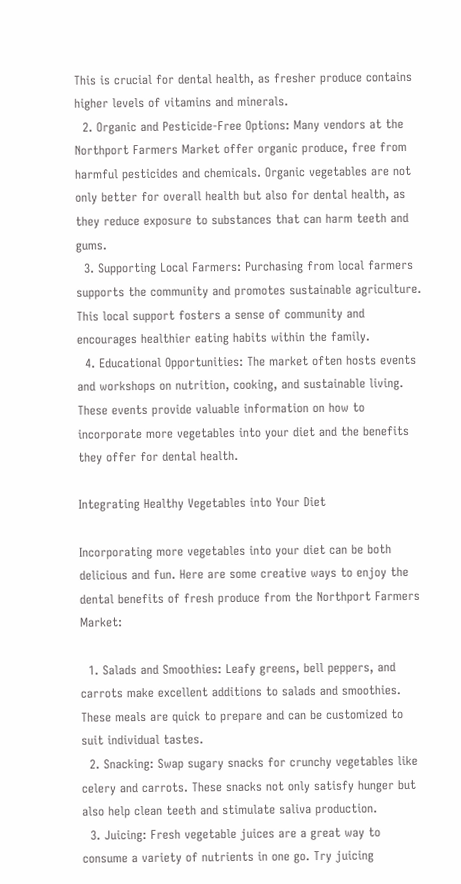This is crucial for dental health, as fresher produce contains higher levels of vitamins and minerals.
  2. Organic and Pesticide-Free Options: Many vendors at the Northport Farmers Market offer organic produce, free from harmful pesticides and chemicals. Organic vegetables are not only better for overall health but also for dental health, as they reduce exposure to substances that can harm teeth and gums.
  3. Supporting Local Farmers: Purchasing from local farmers supports the community and promotes sustainable agriculture. This local support fosters a sense of community and encourages healthier eating habits within the family.
  4. Educational Opportunities: The market often hosts events and workshops on nutrition, cooking, and sustainable living. These events provide valuable information on how to incorporate more vegetables into your diet and the benefits they offer for dental health.

Integrating Healthy Vegetables into Your Diet

Incorporating more vegetables into your diet can be both delicious and fun. Here are some creative ways to enjoy the dental benefits of fresh produce from the Northport Farmers Market:

  1. Salads and Smoothies: Leafy greens, bell peppers, and carrots make excellent additions to salads and smoothies. These meals are quick to prepare and can be customized to suit individual tastes.
  2. Snacking: Swap sugary snacks for crunchy vegetables like celery and carrots. These snacks not only satisfy hunger but also help clean teeth and stimulate saliva production.
  3. Juicing: Fresh vegetable juices are a great way to consume a variety of nutrients in one go. Try juicing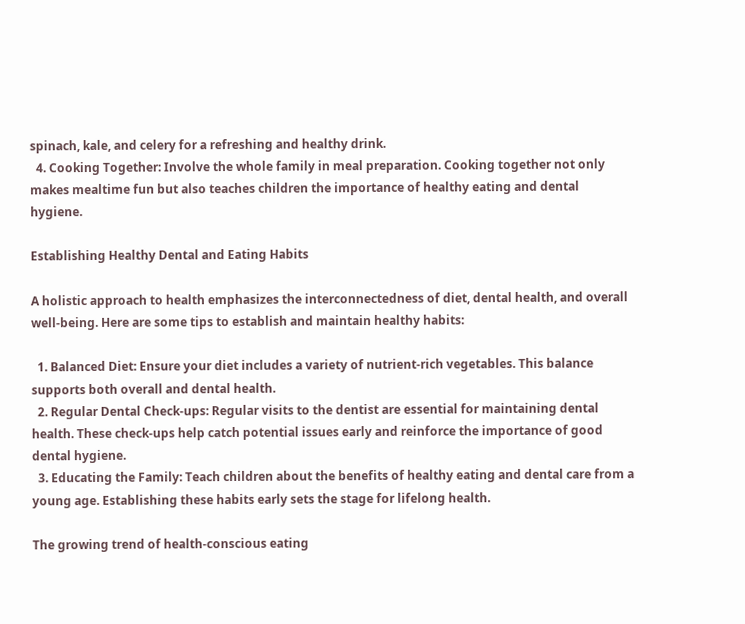spinach, kale, and celery for a refreshing and healthy drink.
  4. Cooking Together: Involve the whole family in meal preparation. Cooking together not only makes mealtime fun but also teaches children the importance of healthy eating and dental hygiene.

Establishing Healthy Dental and Eating Habits

A holistic approach to health emphasizes the interconnectedness of diet, dental health, and overall well-being. Here are some tips to establish and maintain healthy habits:

  1. Balanced Diet: Ensure your diet includes a variety of nutrient-rich vegetables. This balance supports both overall and dental health.
  2. Regular Dental Check-ups: Regular visits to the dentist are essential for maintaining dental health. These check-ups help catch potential issues early and reinforce the importance of good dental hygiene.
  3. Educating the Family: Teach children about the benefits of healthy eating and dental care from a young age. Establishing these habits early sets the stage for lifelong health.

The growing trend of health-conscious eating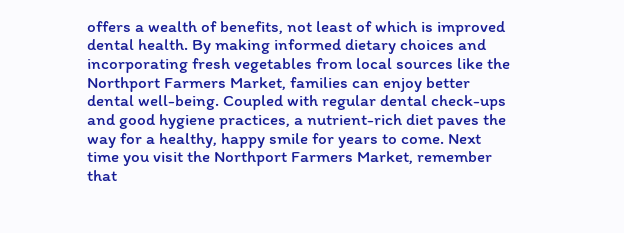offers a wealth of benefits, not least of which is improved dental health. By making informed dietary choices and incorporating fresh vegetables from local sources like the Northport Farmers Market, families can enjoy better dental well-being. Coupled with regular dental check-ups and good hygiene practices, a nutrient-rich diet paves the way for a healthy, happy smile for years to come. Next time you visit the Northport Farmers Market, remember that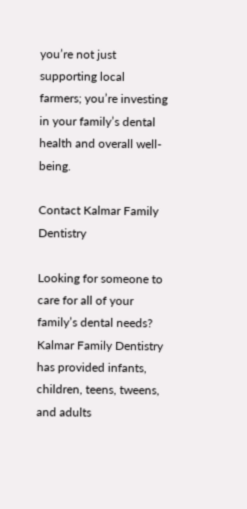you’re not just supporting local farmers; you’re investing in your family’s dental health and overall well-being.

Contact Kalmar Family Dentistry

Looking for someone to care for all of your family’s dental needs? Kalmar Family Dentistry has provided infants, children, teens, tweens, and adults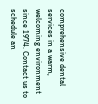comprehensive dental services in a warm, welcoming environment since 1974. Contact us to schedule an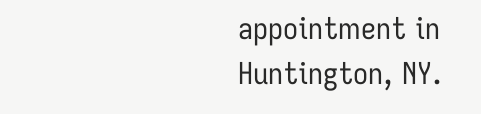appointment in Huntington, NY.